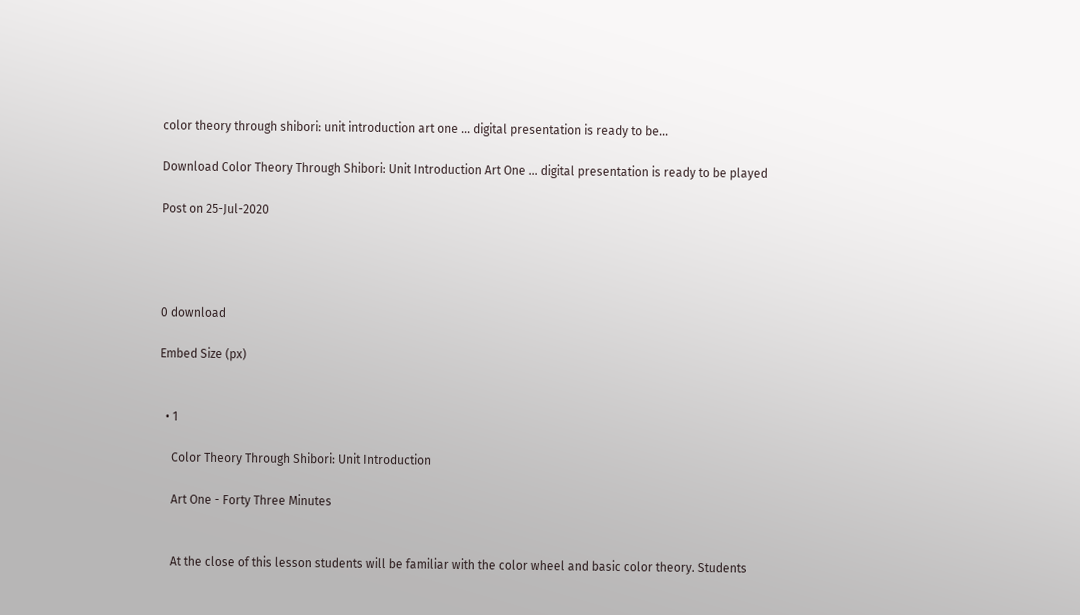color theory through shibori: unit introduction art one ... digital presentation is ready to be...

Download Color Theory Through Shibori: Unit Introduction Art One ... digital presentation is ready to be played

Post on 25-Jul-2020




0 download

Embed Size (px)


  • 1

    Color Theory Through Shibori: Unit Introduction

    Art One - Forty Three Minutes


    At the close of this lesson students will be familiar with the color wheel and basic color theory. Students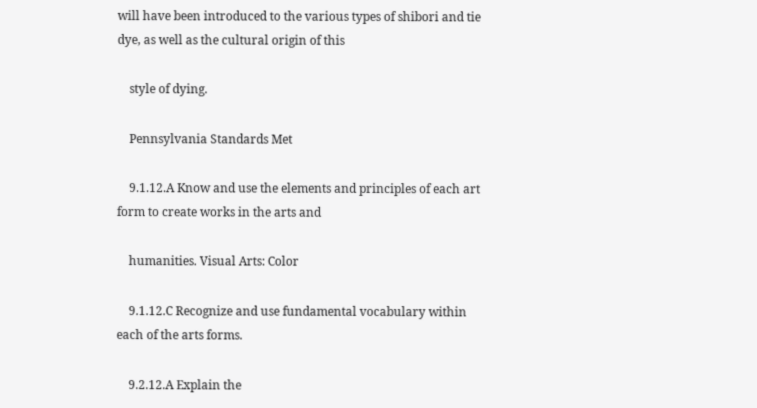will have been introduced to the various types of shibori and tie dye, as well as the cultural origin of this

    style of dying.

    Pennsylvania Standards Met

    9.1.12.A Know and use the elements and principles of each art form to create works in the arts and

    humanities. Visual Arts: Color

    9.1.12.C Recognize and use fundamental vocabulary within each of the arts forms.

    9.2.12.A Explain the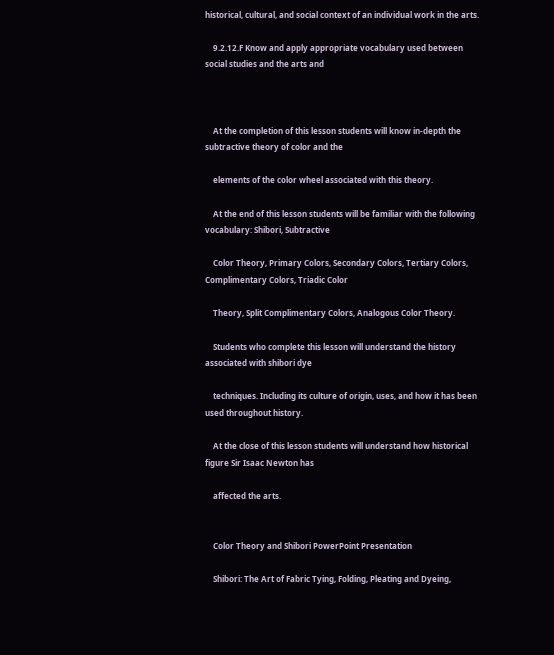historical, cultural, and social context of an individual work in the arts.

    9.2.12.F Know and apply appropriate vocabulary used between social studies and the arts and



    At the completion of this lesson students will know in-depth the subtractive theory of color and the

    elements of the color wheel associated with this theory.

    At the end of this lesson students will be familiar with the following vocabulary: Shibori, Subtractive

    Color Theory, Primary Colors, Secondary Colors, Tertiary Colors, Complimentary Colors, Triadic Color

    Theory, Split Complimentary Colors, Analogous Color Theory.

    Students who complete this lesson will understand the history associated with shibori dye

    techniques. Including its culture of origin, uses, and how it has been used throughout history.

    At the close of this lesson students will understand how historical figure Sir Isaac Newton has

    affected the arts.


    Color Theory and Shibori PowerPoint Presentation

    Shibori: The Art of Fabric Tying, Folding, Pleating and Dyeing,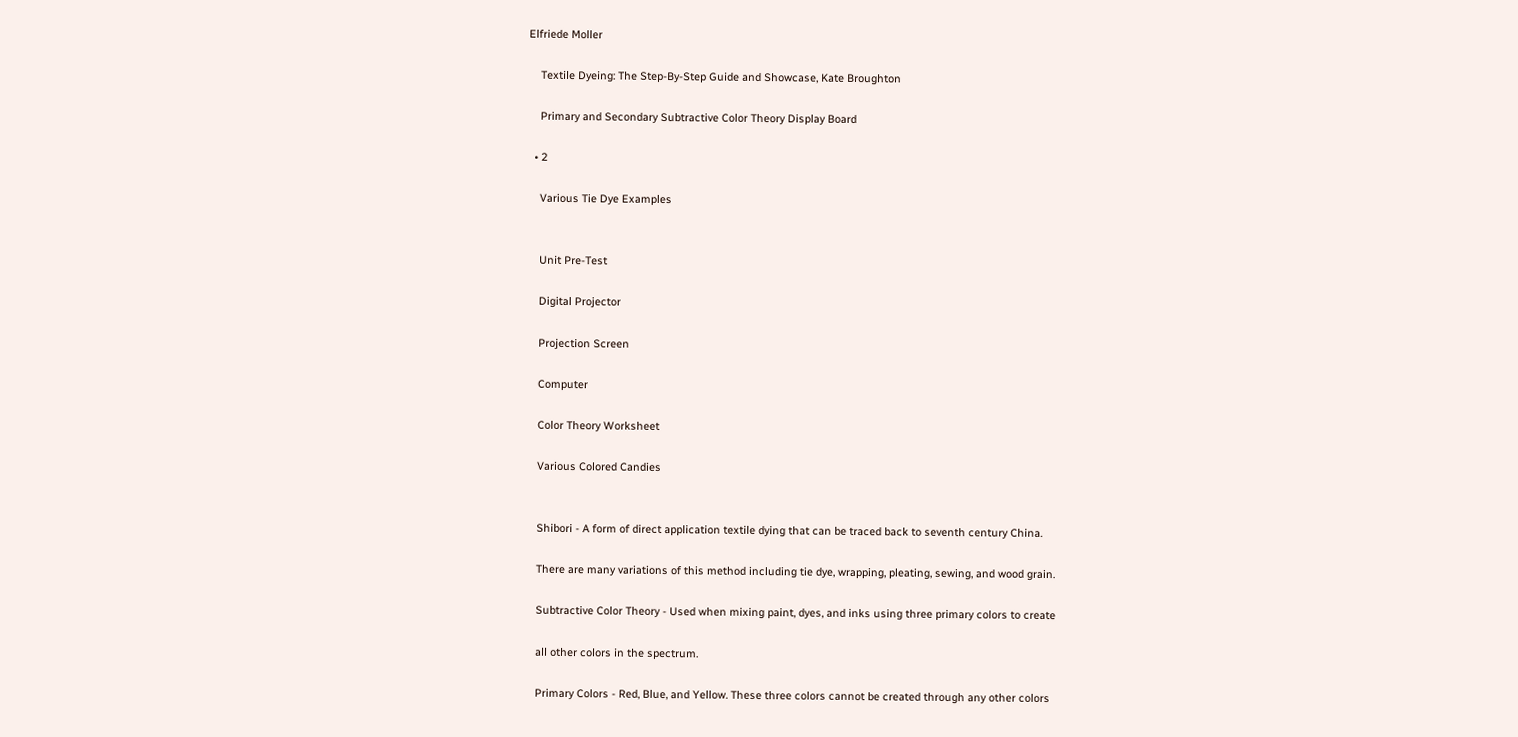Elfriede Moller

    Textile Dyeing: The Step-By-Step Guide and Showcase, Kate Broughton

    Primary and Secondary Subtractive Color Theory Display Board

  • 2

    Various Tie Dye Examples


    Unit Pre-Test

    Digital Projector

    Projection Screen

    Computer

    Color Theory Worksheet

    Various Colored Candies


    Shibori - A form of direct application textile dying that can be traced back to seventh century China.

    There are many variations of this method including tie dye, wrapping, pleating, sewing, and wood grain.

    Subtractive Color Theory - Used when mixing paint, dyes, and inks using three primary colors to create

    all other colors in the spectrum.

    Primary Colors - Red, Blue, and Yellow. These three colors cannot be created through any other colors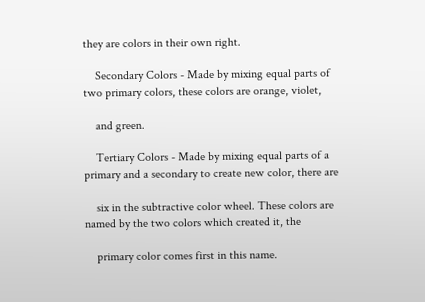they are colors in their own right.

    Secondary Colors - Made by mixing equal parts of two primary colors, these colors are orange, violet,

    and green.

    Tertiary Colors - Made by mixing equal parts of a primary and a secondary to create new color, there are

    six in the subtractive color wheel. These colors are named by the two colors which created it, the

    primary color comes first in this name.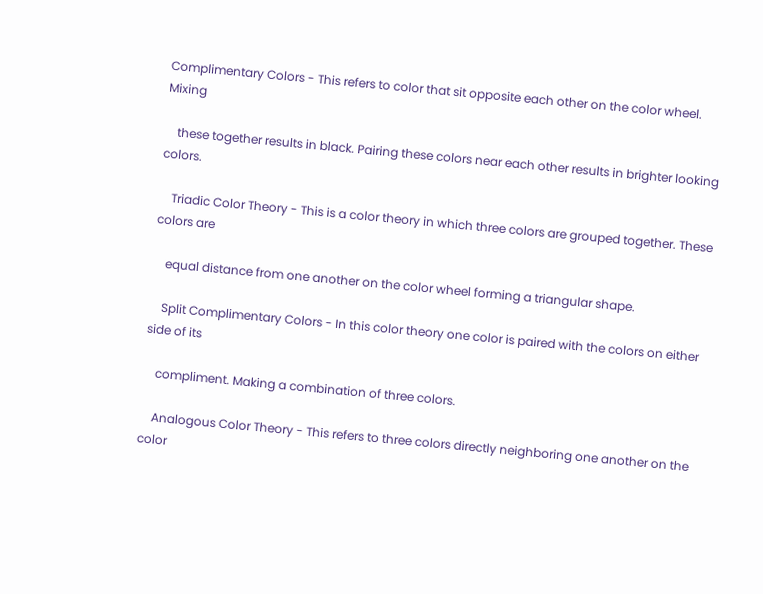Complimentary Colors - This refers to color that sit opposite each other on the color wheel. Mixing

    these together results in black. Pairing these colors near each other results in brighter looking colors.

    Triadic Color Theory - This is a color theory in which three colors are grouped together. These colors are

    equal distance from one another on the color wheel forming a triangular shape.

    Split Complimentary Colors - In this color theory one color is paired with the colors on either side of its

    compliment. Making a combination of three colors.

    Analogous Color Theory - This refers to three colors directly neighboring one another on the color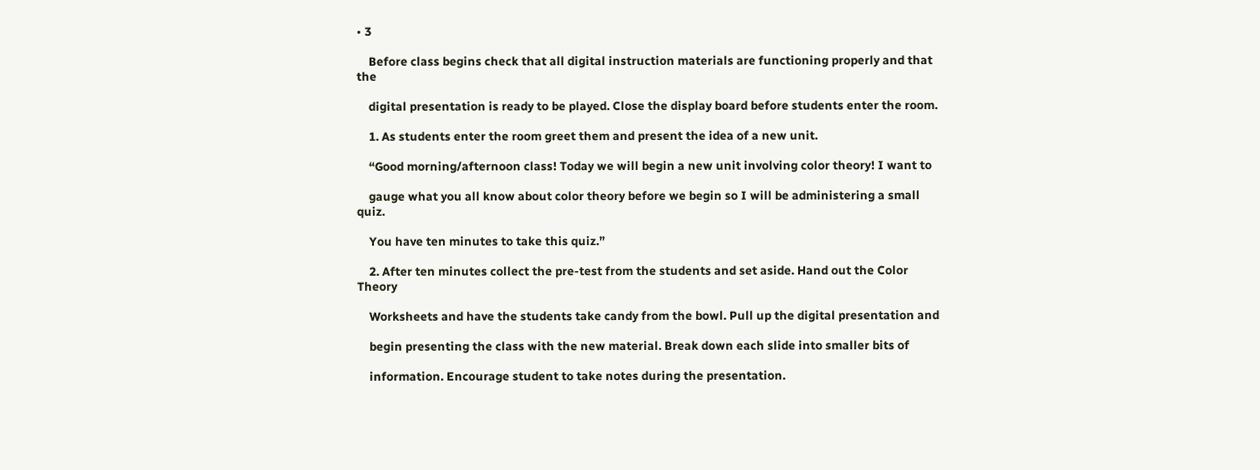• 3

    Before class begins check that all digital instruction materials are functioning properly and that the

    digital presentation is ready to be played. Close the display board before students enter the room.

    1. As students enter the room greet them and present the idea of a new unit.

    “Good morning/afternoon class! Today we will begin a new unit involving color theory! I want to

    gauge what you all know about color theory before we begin so I will be administering a small quiz.

    You have ten minutes to take this quiz.”

    2. After ten minutes collect the pre-test from the students and set aside. Hand out the Color Theory

    Worksheets and have the students take candy from the bowl. Pull up the digital presentation and

    begin presenting the class with the new material. Break down each slide into smaller bits of

    information. Encourage student to take notes during the presentation.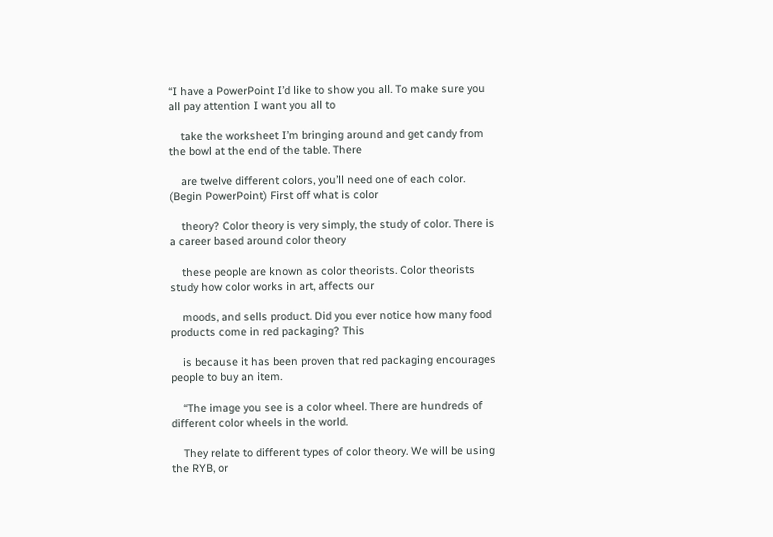“I have a PowerPoint I’d like to show you all. To make sure you all pay attention I want you all to

    take the worksheet I’m bringing around and get candy from the bowl at the end of the table. There

    are twelve different colors, you’ll need one of each color. (Begin PowerPoint) First off what is color

    theory? Color theory is very simply, the study of color. There is a career based around color theory

    these people are known as color theorists. Color theorists study how color works in art, affects our

    moods, and sells product. Did you ever notice how many food products come in red packaging? This

    is because it has been proven that red packaging encourages people to buy an item.

    “The image you see is a color wheel. There are hundreds of different color wheels in the world.

    They relate to different types of color theory. We will be using the RYB, or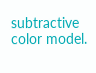subtractive color model.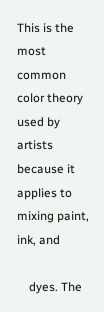This is the most common color theory used by artists because it applies to mixing paint, ink, and

    dyes. The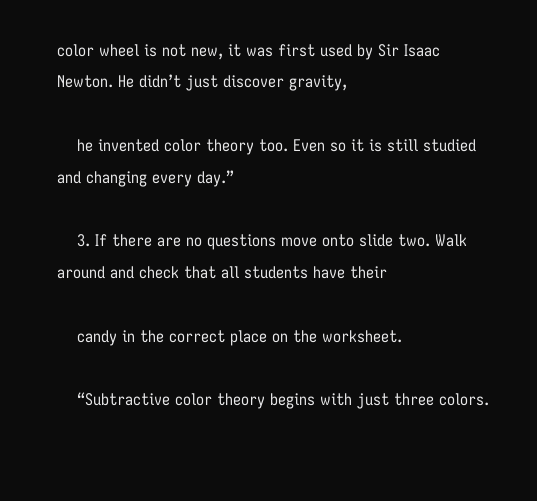color wheel is not new, it was first used by Sir Isaac Newton. He didn’t just discover gravity,

    he invented color theory too. Even so it is still studied and changing every day.”

    3. If there are no questions move onto slide two. Walk around and check that all students have their

    candy in the correct place on the worksheet.

    “Subtractive color theory begins with just three colors.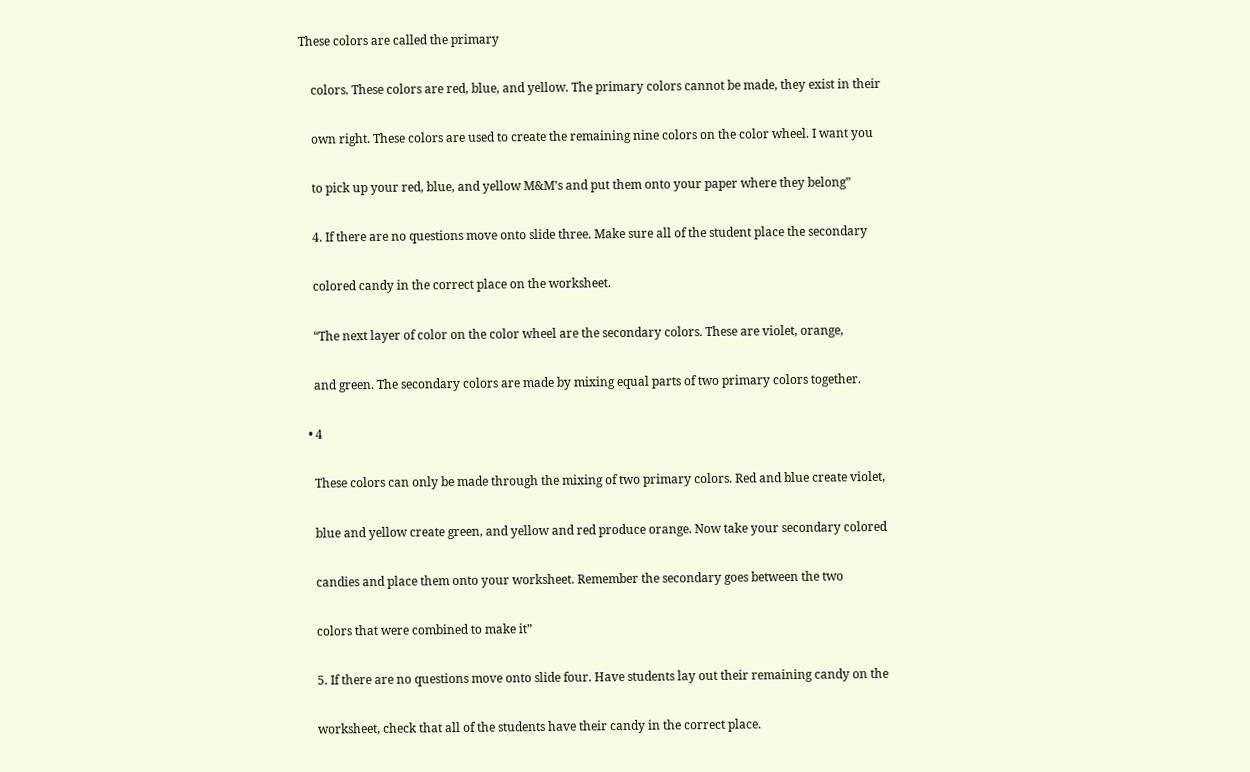These colors are called the primary

    colors. These colors are red, blue, and yellow. The primary colors cannot be made, they exist in their

    own right. These colors are used to create the remaining nine colors on the color wheel. I want you

    to pick up your red, blue, and yellow M&M’s and put them onto your paper where they belong”

    4. If there are no questions move onto slide three. Make sure all of the student place the secondary

    colored candy in the correct place on the worksheet.

    “The next layer of color on the color wheel are the secondary colors. These are violet, orange,

    and green. The secondary colors are made by mixing equal parts of two primary colors together.

  • 4

    These colors can only be made through the mixing of two primary colors. Red and blue create violet,

    blue and yellow create green, and yellow and red produce orange. Now take your secondary colored

    candies and place them onto your worksheet. Remember the secondary goes between the two

    colors that were combined to make it”

    5. If there are no questions move onto slide four. Have students lay out their remaining candy on the

    worksheet, check that all of the students have their candy in the correct place.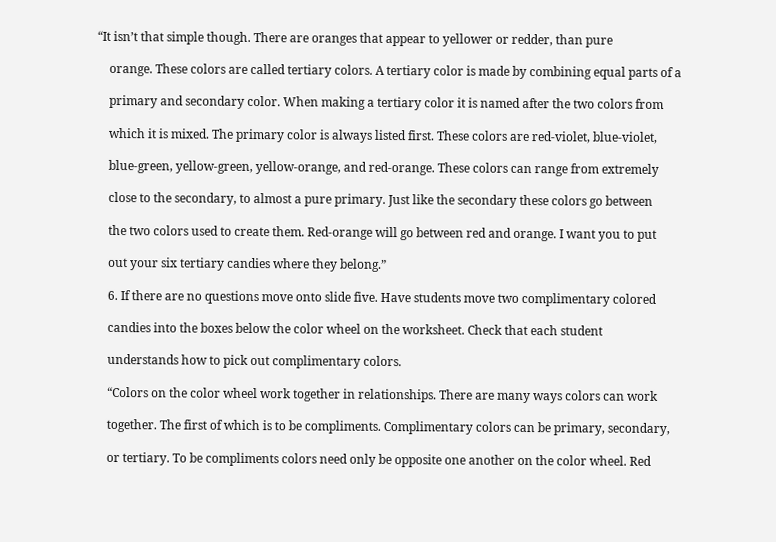“It isn’t that simple though. There are oranges that appear to yellower or redder, than pure

    orange. These colors are called tertiary colors. A tertiary color is made by combining equal parts of a

    primary and secondary color. When making a tertiary color it is named after the two colors from

    which it is mixed. The primary color is always listed first. These colors are red-violet, blue-violet,

    blue-green, yellow-green, yellow-orange, and red-orange. These colors can range from extremely

    close to the secondary, to almost a pure primary. Just like the secondary these colors go between

    the two colors used to create them. Red-orange will go between red and orange. I want you to put

    out your six tertiary candies where they belong.”

    6. If there are no questions move onto slide five. Have students move two complimentary colored

    candies into the boxes below the color wheel on the worksheet. Check that each student

    understands how to pick out complimentary colors.

    “Colors on the color wheel work together in relationships. There are many ways colors can work

    together. The first of which is to be compliments. Complimentary colors can be primary, secondary,

    or tertiary. To be compliments colors need only be opposite one another on the color wheel. Red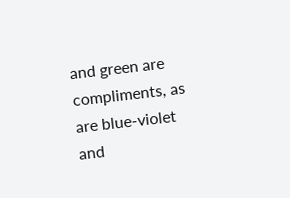and green are compliments, as are blue-violet and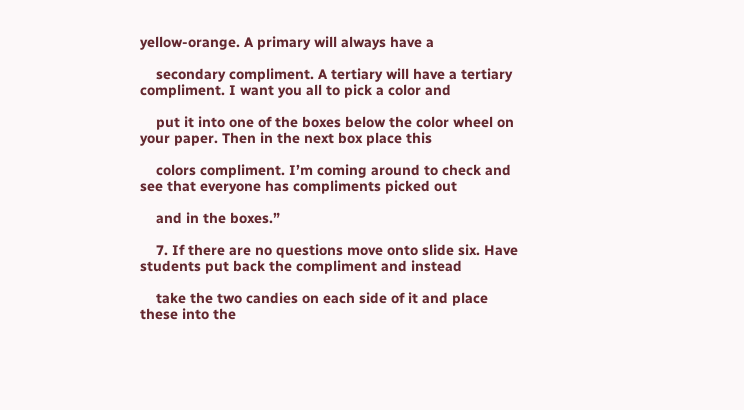yellow-orange. A primary will always have a

    secondary compliment. A tertiary will have a tertiary compliment. I want you all to pick a color and

    put it into one of the boxes below the color wheel on your paper. Then in the next box place this

    colors compliment. I’m coming around to check and see that everyone has compliments picked out

    and in the boxes.”

    7. If there are no questions move onto slide six. Have students put back the compliment and instead

    take the two candies on each side of it and place these into the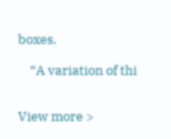boxes.

    “A variation of thi


View more >